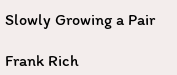Slowly Growing a Pair

Frank Rich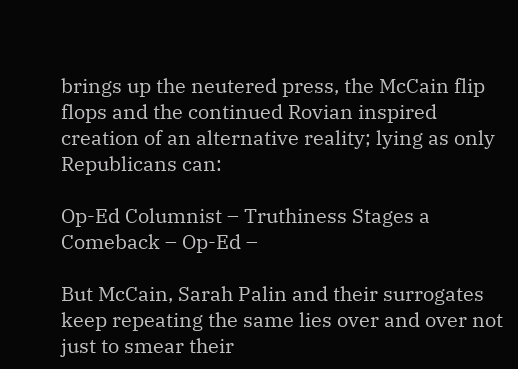brings up the neutered press, the McCain flip flops and the continued Rovian inspired creation of an alternative reality; lying as only Republicans can:

Op-Ed Columnist – Truthiness Stages a Comeback – Op-Ed –

But McCain, Sarah Palin and their surrogates keep repeating the same lies over and over not just to smear their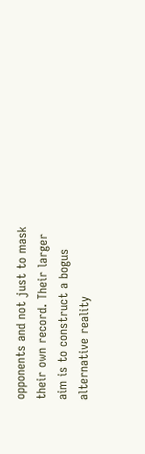opponents and not just to mask their own record. Their larger aim is to construct a bogus alternative reality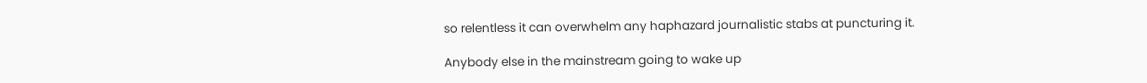so relentless it can overwhelm any haphazard journalistic stabs at puncturing it.

Anybody else in the mainstream going to wake up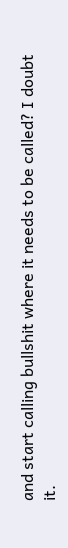and start calling bullshit where it needs to be called? I doubt it.